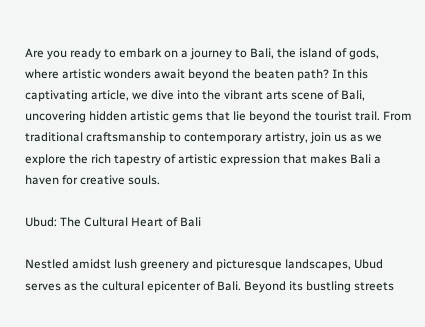Are you ready to embark on a journey to Bali, the island of gods, where artistic wonders await beyond the beaten path? In this captivating article, we dive into the vibrant arts scene of Bali, uncovering hidden artistic gems that lie beyond the tourist trail. From traditional craftsmanship to contemporary artistry, join us as we explore the rich tapestry of artistic expression that makes Bali a haven for creative souls.

Ubud: The Cultural Heart of Bali

Nestled amidst lush greenery and picturesque landscapes, Ubud serves as the cultural epicenter of Bali. Beyond its bustling streets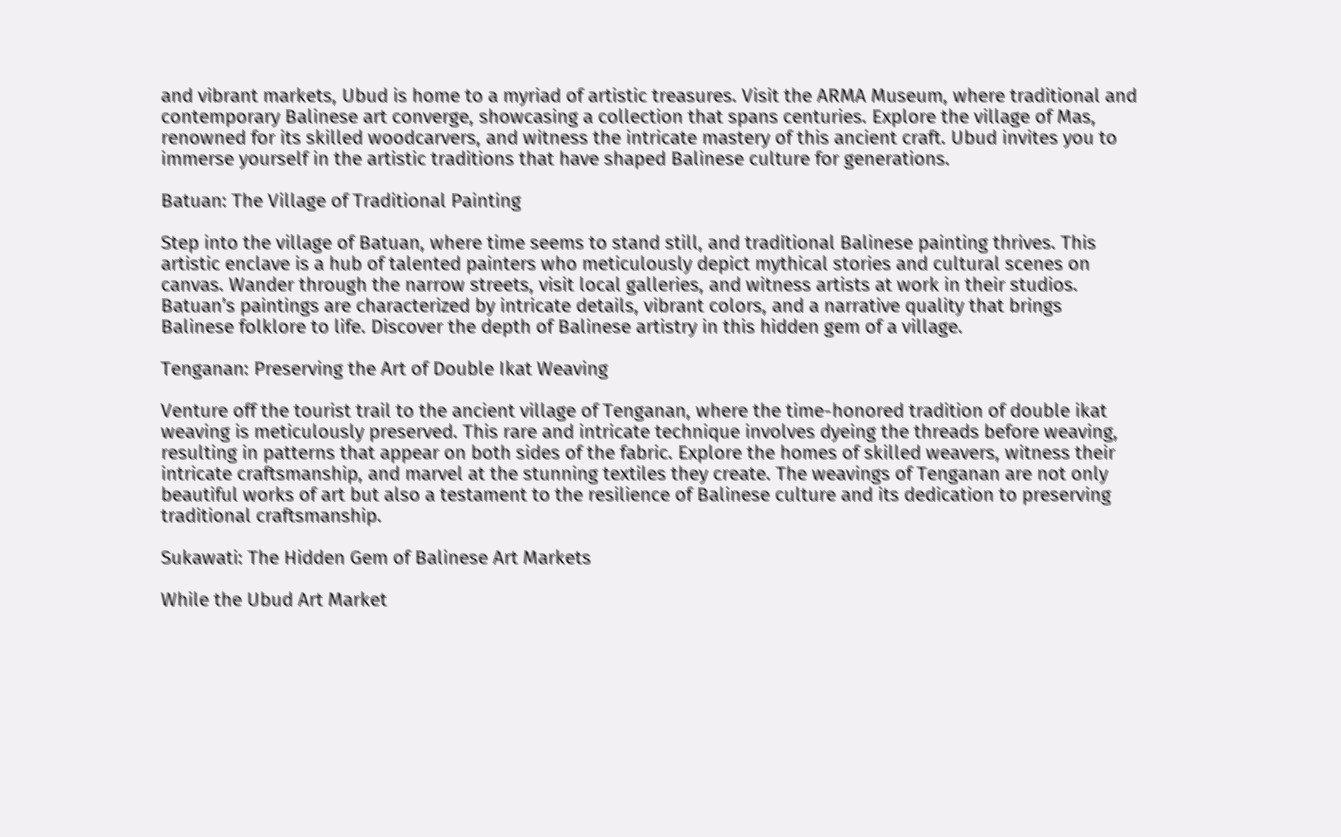and vibrant markets, Ubud is home to a myriad of artistic treasures. Visit the ARMA Museum, where traditional and contemporary Balinese art converge, showcasing a collection that spans centuries. Explore the village of Mas, renowned for its skilled woodcarvers, and witness the intricate mastery of this ancient craft. Ubud invites you to immerse yourself in the artistic traditions that have shaped Balinese culture for generations.

Batuan: The Village of Traditional Painting

Step into the village of Batuan, where time seems to stand still, and traditional Balinese painting thrives. This artistic enclave is a hub of talented painters who meticulously depict mythical stories and cultural scenes on canvas. Wander through the narrow streets, visit local galleries, and witness artists at work in their studios. Batuan’s paintings are characterized by intricate details, vibrant colors, and a narrative quality that brings Balinese folklore to life. Discover the depth of Balinese artistry in this hidden gem of a village.

Tenganan: Preserving the Art of Double Ikat Weaving

Venture off the tourist trail to the ancient village of Tenganan, where the time-honored tradition of double ikat weaving is meticulously preserved. This rare and intricate technique involves dyeing the threads before weaving, resulting in patterns that appear on both sides of the fabric. Explore the homes of skilled weavers, witness their intricate craftsmanship, and marvel at the stunning textiles they create. The weavings of Tenganan are not only beautiful works of art but also a testament to the resilience of Balinese culture and its dedication to preserving traditional craftsmanship.

Sukawati: The Hidden Gem of Balinese Art Markets

While the Ubud Art Market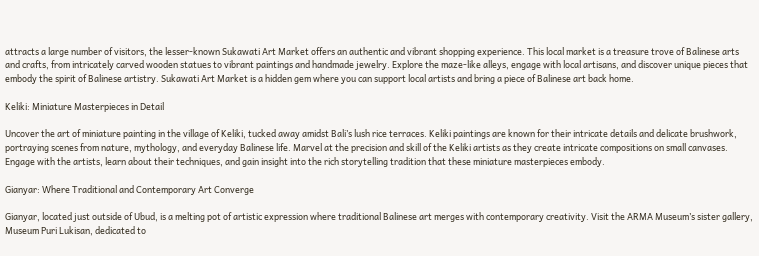attracts a large number of visitors, the lesser-known Sukawati Art Market offers an authentic and vibrant shopping experience. This local market is a treasure trove of Balinese arts and crafts, from intricately carved wooden statues to vibrant paintings and handmade jewelry. Explore the maze-like alleys, engage with local artisans, and discover unique pieces that embody the spirit of Balinese artistry. Sukawati Art Market is a hidden gem where you can support local artists and bring a piece of Balinese art back home.

Keliki: Miniature Masterpieces in Detail

Uncover the art of miniature painting in the village of Keliki, tucked away amidst Bali’s lush rice terraces. Keliki paintings are known for their intricate details and delicate brushwork, portraying scenes from nature, mythology, and everyday Balinese life. Marvel at the precision and skill of the Keliki artists as they create intricate compositions on small canvases. Engage with the artists, learn about their techniques, and gain insight into the rich storytelling tradition that these miniature masterpieces embody.

Gianyar: Where Traditional and Contemporary Art Converge

Gianyar, located just outside of Ubud, is a melting pot of artistic expression where traditional Balinese art merges with contemporary creativity. Visit the ARMA Museum’s sister gallery, Museum Puri Lukisan, dedicated to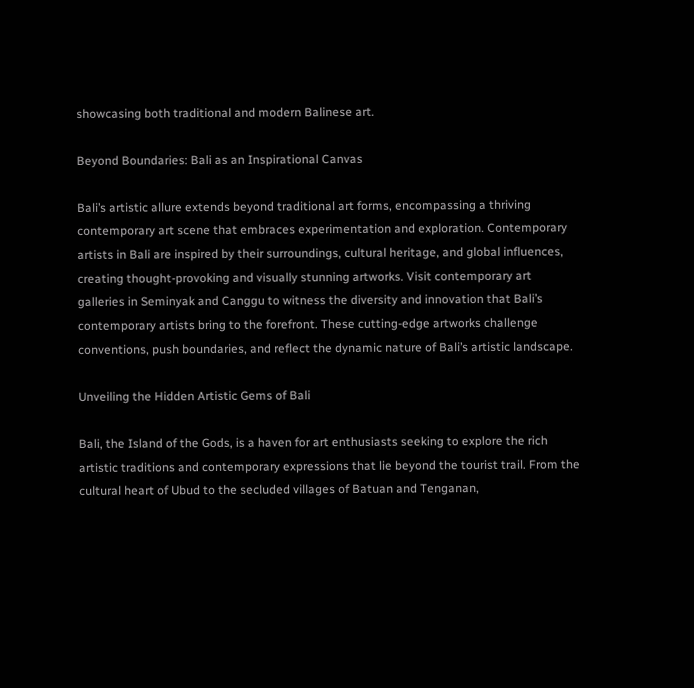showcasing both traditional and modern Balinese art.

Beyond Boundaries: Bali as an Inspirational Canvas

Bali’s artistic allure extends beyond traditional art forms, encompassing a thriving contemporary art scene that embraces experimentation and exploration. Contemporary artists in Bali are inspired by their surroundings, cultural heritage, and global influences, creating thought-provoking and visually stunning artworks. Visit contemporary art galleries in Seminyak and Canggu to witness the diversity and innovation that Bali’s contemporary artists bring to the forefront. These cutting-edge artworks challenge conventions, push boundaries, and reflect the dynamic nature of Bali’s artistic landscape.

Unveiling the Hidden Artistic Gems of Bali

Bali, the Island of the Gods, is a haven for art enthusiasts seeking to explore the rich artistic traditions and contemporary expressions that lie beyond the tourist trail. From the cultural heart of Ubud to the secluded villages of Batuan and Tenganan,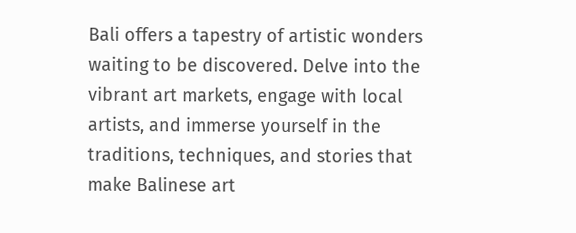Bali offers a tapestry of artistic wonders waiting to be discovered. Delve into the vibrant art markets, engage with local artists, and immerse yourself in the traditions, techniques, and stories that make Balinese art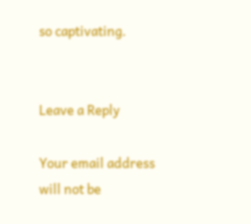so captivating.


Leave a Reply

Your email address will not be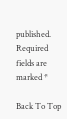published. Required fields are marked *

Back To Top